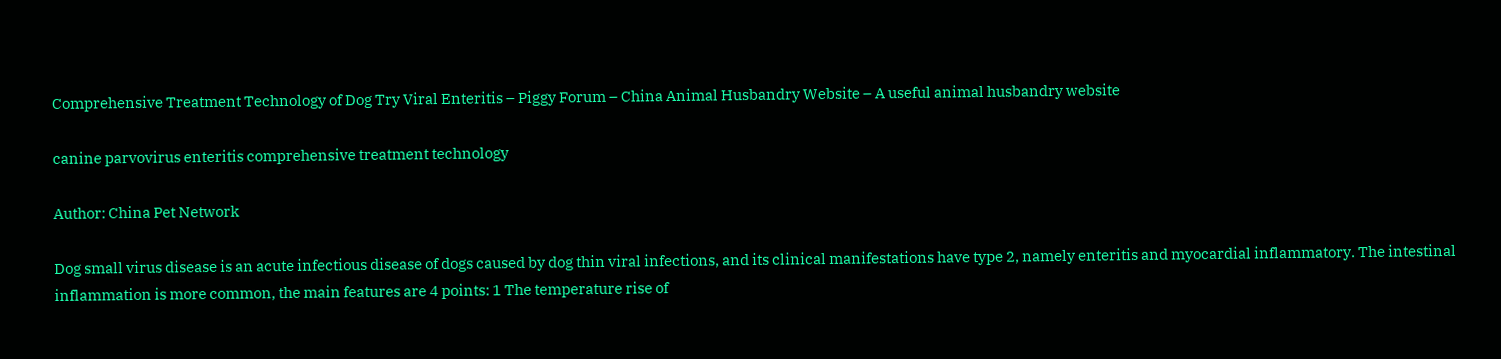Comprehensive Treatment Technology of Dog Try Viral Enteritis – Piggy Forum – China Animal Husbandry Website – A useful animal husbandry website

canine parvovirus enteritis comprehensive treatment technology

Author: China Pet Network

Dog small virus disease is an acute infectious disease of dogs caused by dog thin viral infections, and its clinical manifestations have type 2, namely enteritis and myocardial inflammatory. The intestinal inflammation is more common, the main features are 4 points: 1 The temperature rise of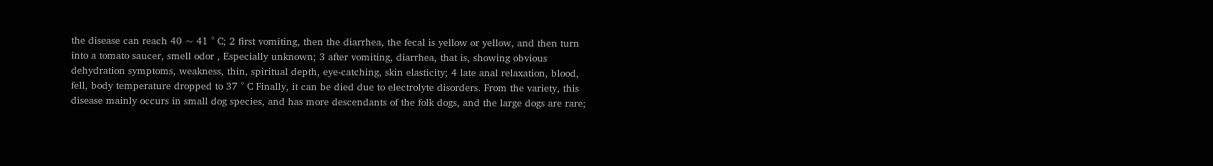the disease can reach 40 ~ 41 ° C; 2 first vomiting, then the diarrhea, the fecal is yellow or yellow, and then turn into a tomato saucer, smell odor , Especially unknown; 3 after vomiting, diarrhea, that is, showing obvious dehydration symptoms, weakness, thin, spiritual depth, eye-catching, skin elasticity; 4 late anal relaxation, blood, fell, body temperature dropped to 37 ° C Finally, it can be died due to electrolyte disorders. From the variety, this disease mainly occurs in small dog species, and has more descendants of the folk dogs, and the large dogs are rare;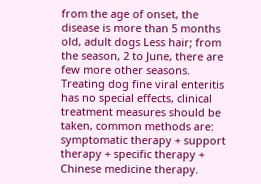from the age of onset, the disease is more than 5 months old, adult dogs Less hair; from the season, 2 to June, there are few more other seasons.
Treating dog fine viral enteritis has no special effects, clinical treatment measures should be taken, common methods are: symptomatic therapy + support therapy + specific therapy + Chinese medicine therapy.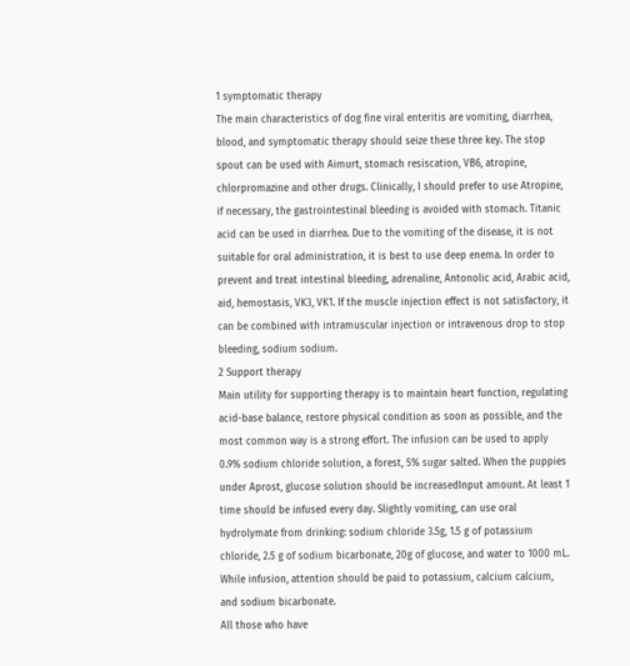1 symptomatic therapy
The main characteristics of dog fine viral enteritis are vomiting, diarrhea, blood, and symptomatic therapy should seize these three key. The stop spout can be used with Aimurt, stomach resiscation, VB6, atropine, chlorpromazine and other drugs. Clinically, I should prefer to use Atropine, if necessary, the gastrointestinal bleeding is avoided with stomach. Titanic acid can be used in diarrhea. Due to the vomiting of the disease, it is not suitable for oral administration, it is best to use deep enema. In order to prevent and treat intestinal bleeding, adrenaline, Antonolic acid, Arabic acid, aid, hemostasis, VK3, VK1. If the muscle injection effect is not satisfactory, it can be combined with intramuscular injection or intravenous drop to stop bleeding, sodium sodium.
2 Support therapy
Main utility for supporting therapy is to maintain heart function, regulating acid-base balance, restore physical condition as soon as possible, and the most common way is a strong effort. The infusion can be used to apply 0.9% sodium chloride solution, a forest, 5% sugar salted. When the puppies under Aprost, glucose solution should be increasedInput amount. At least 1 time should be infused every day. Slightly vomiting, can use oral hydrolymate from drinking: sodium chloride 3.5g, 1.5 g of potassium chloride, 2.5 g of sodium bicarbonate, 20g of glucose, and water to 1000 mL.
While infusion, attention should be paid to potassium, calcium calcium, and sodium bicarbonate.
All those who have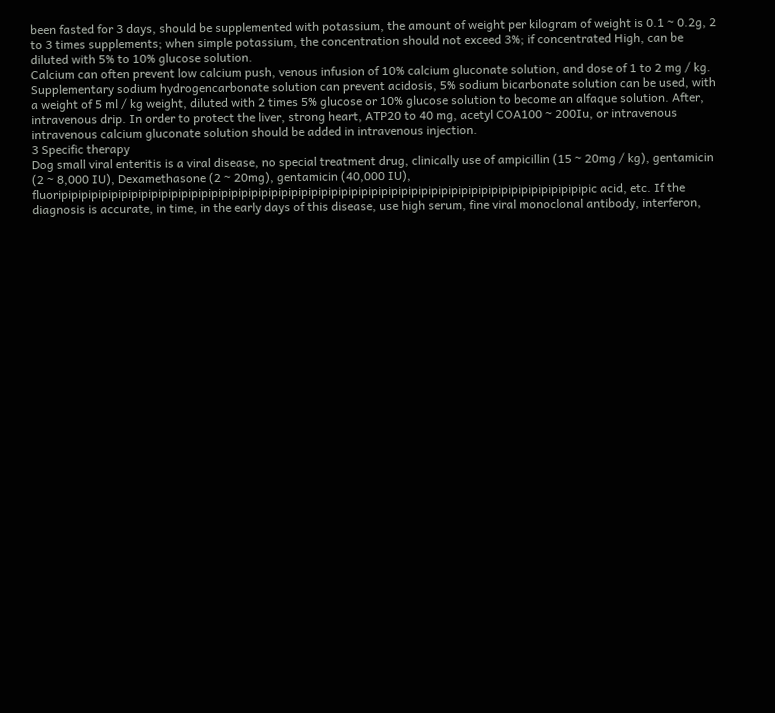been fasted for 3 days, should be supplemented with potassium, the amount of weight per kilogram of weight is 0.1 ~ 0.2g, 2 to 3 times supplements; when simple potassium, the concentration should not exceed 3%; if concentrated High, can be diluted with 5% to 10% glucose solution.
Calcium can often prevent low calcium push, venous infusion of 10% calcium gluconate solution, and dose of 1 to 2 mg / kg.
Supplementary sodium hydrogencarbonate solution can prevent acidosis, 5% sodium bicarbonate solution can be used, with a weight of 5 ml / kg weight, diluted with 2 times 5% glucose or 10% glucose solution to become an alfaque solution. After, intravenous drip. In order to protect the liver, strong heart, ATP20 to 40 mg, acetyl COA100 ~ 200Iu, or intravenous intravenous calcium gluconate solution should be added in intravenous injection.
3 Specific therapy
Dog small viral enteritis is a viral disease, no special treatment drug, clinically use of ampicillin (15 ~ 20mg / kg), gentamicin (2 ~ 8,000 IU), Dexamethasone (2 ~ 20mg), gentamicin (40,000 IU), fluoripipipipipipipipipipipipipipipipipipipipipipipipipipipipipipipipipipipipipipipipipipipipipipipipipipipipipic acid, etc. If the diagnosis is accurate, in time, in the early days of this disease, use high serum, fine viral monoclonal antibody, interferon,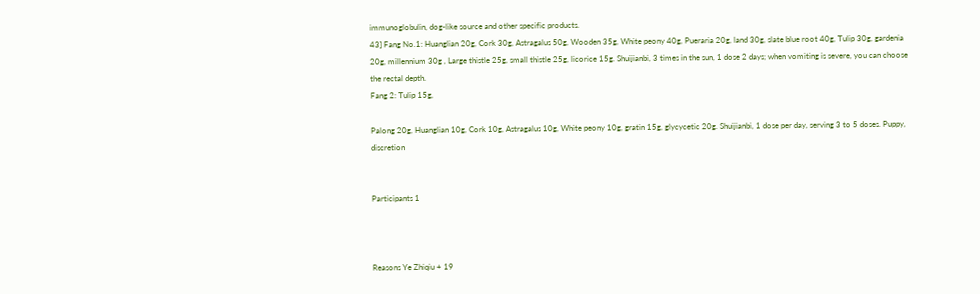immunoglobulin, dog-like source and other specific products.
43] Fang No.1: Huanglian 20g, Cork 30g, Astragalus 50g, Wooden 35g, White peony 40g, Pueraria 20g, land 30g, slate blue root 40g, Tulip 30g, gardenia 20g, millennium 30g , Large thistle 25g, small thistle 25g, licorice 15g. Shuijianbi, 3 times in the sun, 1 dose 2 days; when vomiting is severe, you can choose the rectal depth.
Fang 2: Tulip 15g,

Palong 20g, Huanglian 10g, Cork 10g, Astragalus 10g, White peony 10g, gratin 15g, glycycetic 20g. Shuijianbi, 1 dose per day, serving 3 to 5 doses. Puppy, discretion


Participants 1



Reasons Ye Zhiqiu + 19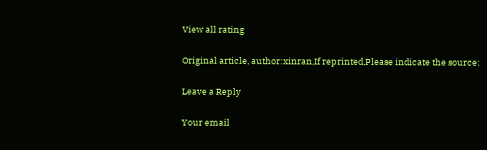View all rating

Original article, author:xinran,If reprinted,Please indicate the source:

Leave a Reply

Your email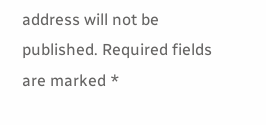address will not be published. Required fields are marked *